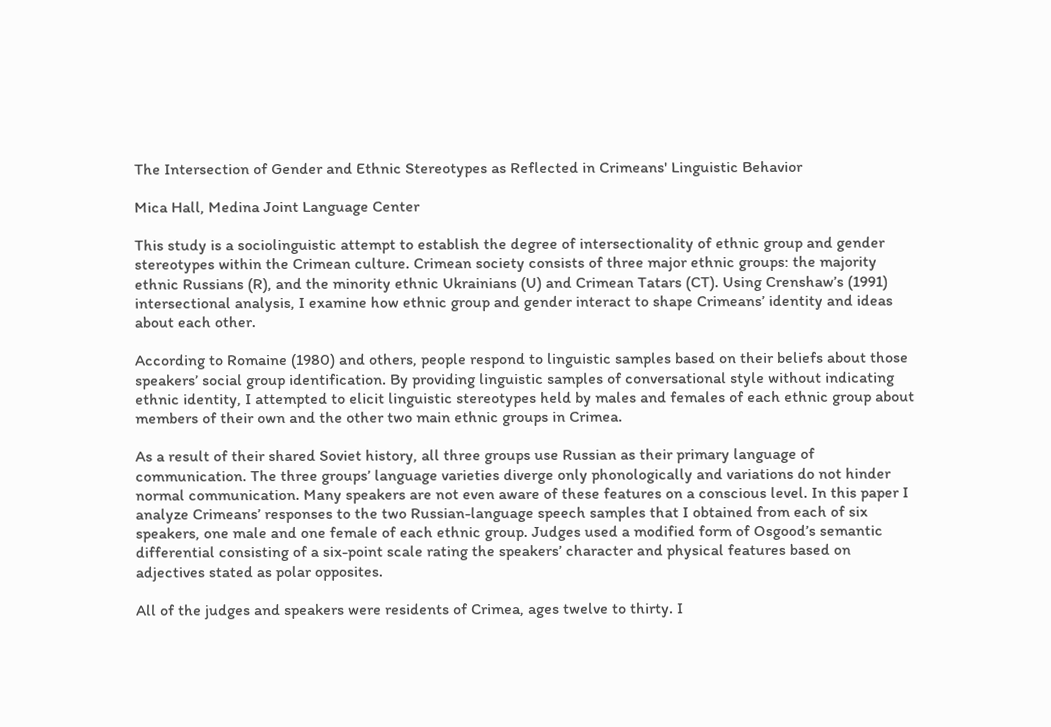The Intersection of Gender and Ethnic Stereotypes as Reflected in Crimeans' Linguistic Behavior

Mica Hall, Medina Joint Language Center

This study is a sociolinguistic attempt to establish the degree of intersectionality of ethnic group and gender stereotypes within the Crimean culture. Crimean society consists of three major ethnic groups: the majority ethnic Russians (R), and the minority ethnic Ukrainians (U) and Crimean Tatars (CT). Using Crenshaw’s (1991) intersectional analysis, I examine how ethnic group and gender interact to shape Crimeans’ identity and ideas about each other.

According to Romaine (1980) and others, people respond to linguistic samples based on their beliefs about those speakers’ social group identification. By providing linguistic samples of conversational style without indicating ethnic identity, I attempted to elicit linguistic stereotypes held by males and females of each ethnic group about members of their own and the other two main ethnic groups in Crimea.

As a result of their shared Soviet history, all three groups use Russian as their primary language of communication. The three groups’ language varieties diverge only phonologically and variations do not hinder normal communication. Many speakers are not even aware of these features on a conscious level. In this paper I analyze Crimeans’ responses to the two Russian-language speech samples that I obtained from each of six speakers, one male and one female of each ethnic group. Judges used a modified form of Osgood’s semantic differential consisting of a six-point scale rating the speakers’ character and physical features based on adjectives stated as polar opposites.

All of the judges and speakers were residents of Crimea, ages twelve to thirty. I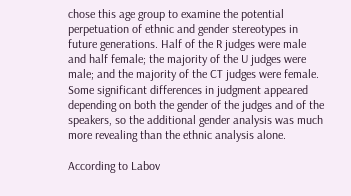chose this age group to examine the potential perpetuation of ethnic and gender stereotypes in future generations. Half of the R judges were male and half female; the majority of the U judges were male; and the majority of the CT judges were female. Some significant differences in judgment appeared depending on both the gender of the judges and of the speakers, so the additional gender analysis was much more revealing than the ethnic analysis alone.

According to Labov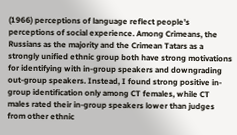(1966) perceptions of language reflect people’s perceptions of social experience. Among Crimeans, the Russians as the majority and the Crimean Tatars as a strongly unified ethnic group both have strong motivations for identifying with in-group speakers and downgrading out-group speakers. Instead, I found strong positive in-group identification only among CT females, while CT males rated their in-group speakers lower than judges from other ethnic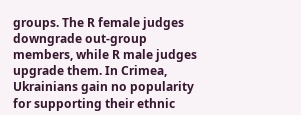groups. The R female judges downgrade out-group members, while R male judges upgrade them. In Crimea, Ukrainians gain no popularity for supporting their ethnic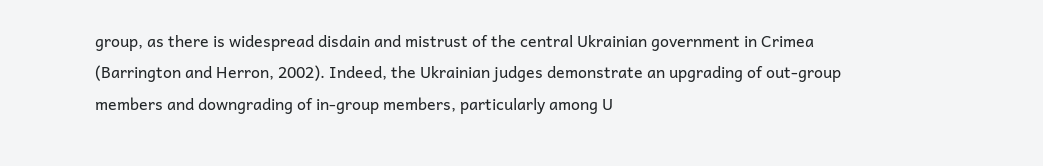group, as there is widespread disdain and mistrust of the central Ukrainian government in Crimea (Barrington and Herron, 2002). Indeed, the Ukrainian judges demonstrate an upgrading of out-group members and downgrading of in-group members, particularly among U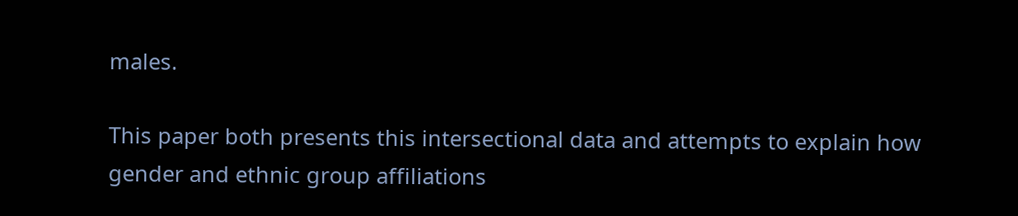males.

This paper both presents this intersectional data and attempts to explain how gender and ethnic group affiliations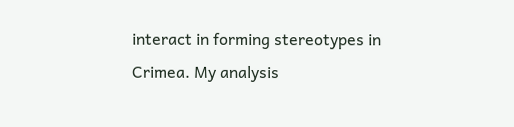interact in forming stereotypes in Crimea. My analysis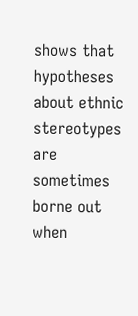shows that hypotheses about ethnic stereotypes are sometimes borne out when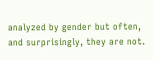analyzed by gender but often, and surprisingly, they are not.